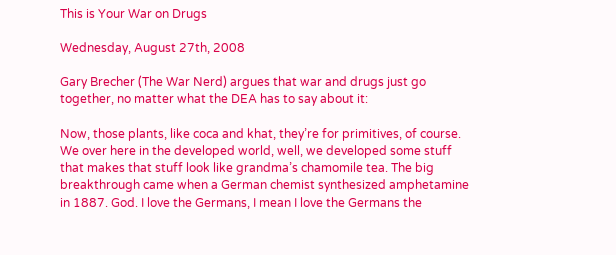This is Your War on Drugs

Wednesday, August 27th, 2008

Gary Brecher (The War Nerd) argues that war and drugs just go together, no matter what the DEA has to say about it:

Now, those plants, like coca and khat, they’re for primitives, of course. We over here in the developed world, well, we developed some stuff that makes that stuff look like grandma’s chamomile tea. The big breakthrough came when a German chemist synthesized amphetamine in 1887. God. I love the Germans, I mean I love the Germans the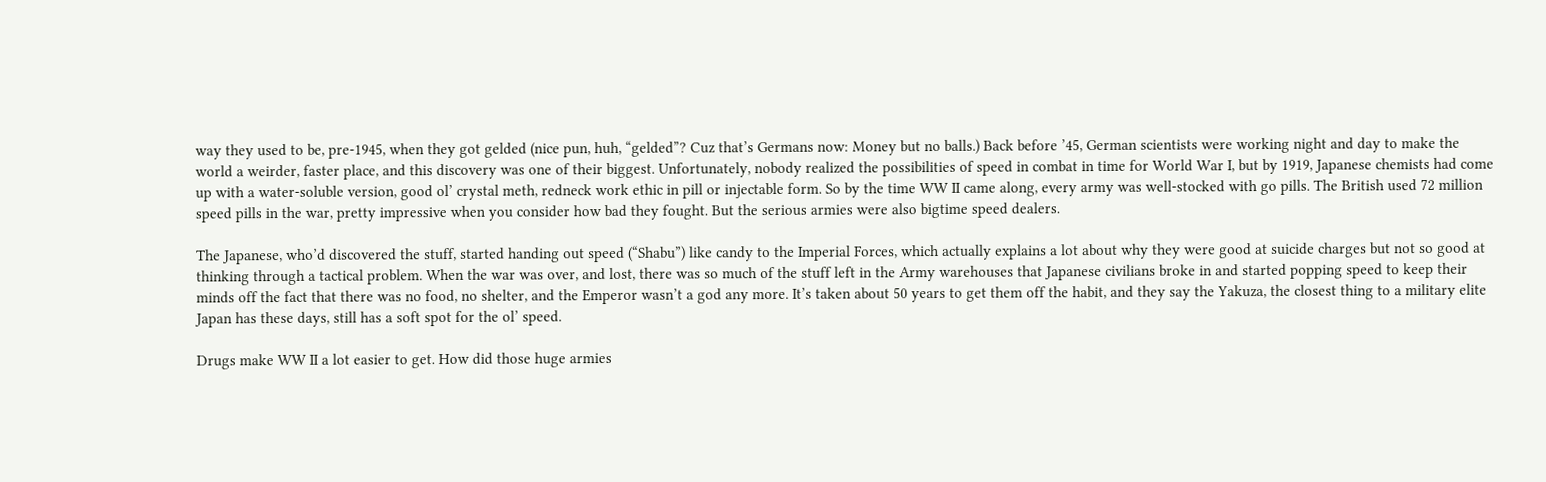way they used to be, pre-1945, when they got gelded (nice pun, huh, “gelded”? Cuz that’s Germans now: Money but no balls.) Back before ’45, German scientists were working night and day to make the world a weirder, faster place, and this discovery was one of their biggest. Unfortunately, nobody realized the possibilities of speed in combat in time for World War I, but by 1919, Japanese chemists had come up with a water-soluble version, good ol’ crystal meth, redneck work ethic in pill or injectable form. So by the time WW II came along, every army was well-stocked with go pills. The British used 72 million speed pills in the war, pretty impressive when you consider how bad they fought. But the serious armies were also bigtime speed dealers.

The Japanese, who’d discovered the stuff, started handing out speed (“Shabu”) like candy to the Imperial Forces, which actually explains a lot about why they were good at suicide charges but not so good at thinking through a tactical problem. When the war was over, and lost, there was so much of the stuff left in the Army warehouses that Japanese civilians broke in and started popping speed to keep their minds off the fact that there was no food, no shelter, and the Emperor wasn’t a god any more. It’s taken about 50 years to get them off the habit, and they say the Yakuza, the closest thing to a military elite Japan has these days, still has a soft spot for the ol’ speed.

Drugs make WW II a lot easier to get. How did those huge armies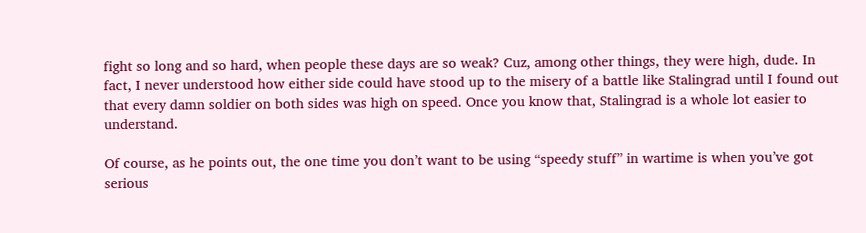fight so long and so hard, when people these days are so weak? Cuz, among other things, they were high, dude. In fact, I never understood how either side could have stood up to the misery of a battle like Stalingrad until I found out that every damn soldier on both sides was high on speed. Once you know that, Stalingrad is a whole lot easier to understand.

Of course, as he points out, the one time you don’t want to be using “speedy stuff” in wartime is when you’ve got serious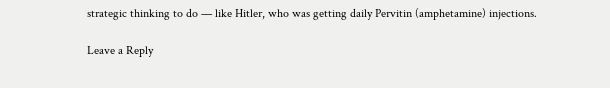strategic thinking to do — like Hitler, who was getting daily Pervitin (amphetamine) injections.

Leave a Reply